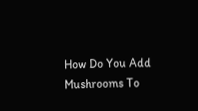How Do You Add Mushrooms To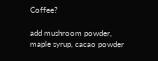Coffee?

add mushroom powder, maple syrup, cacao powder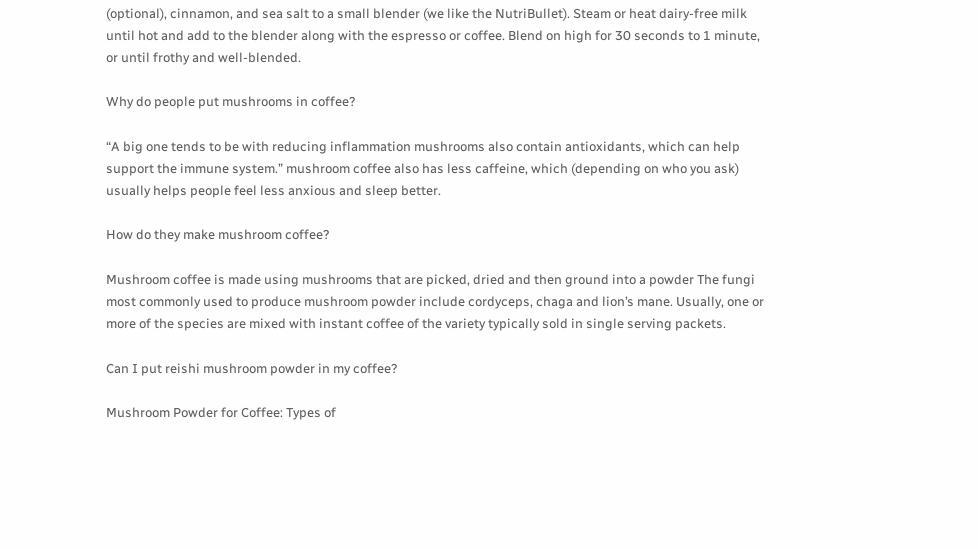(optional), cinnamon, and sea salt to a small blender (we like the NutriBullet). Steam or heat dairy-free milk until hot and add to the blender along with the espresso or coffee. Blend on high for 30 seconds to 1 minute, or until frothy and well-blended.

Why do people put mushrooms in coffee?

“A big one tends to be with reducing inflammation mushrooms also contain antioxidants, which can help support the immune system.” mushroom coffee also has less caffeine, which (depending on who you ask) usually helps people feel less anxious and sleep better.

How do they make mushroom coffee?

Mushroom coffee is made using mushrooms that are picked, dried and then ground into a powder The fungi most commonly used to produce mushroom powder include cordyceps, chaga and lion’s mane. Usually, one or more of the species are mixed with instant coffee of the variety typically sold in single serving packets.

Can I put reishi mushroom powder in my coffee?

Mushroom Powder for Coffee: Types of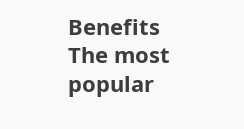Benefits The most popular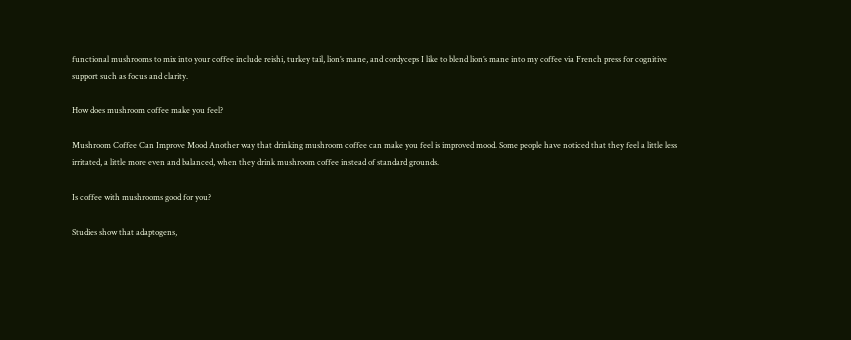functional mushrooms to mix into your coffee include reishi, turkey tail, lion’s mane, and cordyceps I like to blend lion’s mane into my coffee via French press for cognitive support such as focus and clarity.

How does mushroom coffee make you feel?

Mushroom Coffee Can Improve Mood Another way that drinking mushroom coffee can make you feel is improved mood. Some people have noticed that they feel a little less irritated, a little more even and balanced, when they drink mushroom coffee instead of standard grounds.

Is coffee with mushrooms good for you?

Studies show that adaptogens,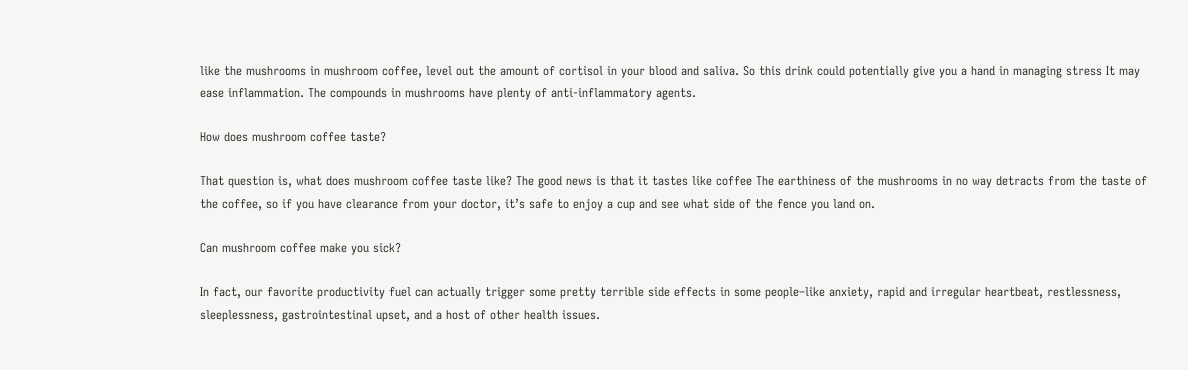like the mushrooms in mushroom coffee, level out the amount of cortisol in your blood and saliva. So this drink could potentially give you a hand in managing stress It may ease inflammation. The compounds in mushrooms have plenty of anti-inflammatory agents.

How does mushroom coffee taste?

That question is, what does mushroom coffee taste like? The good news is that it tastes like coffee The earthiness of the mushrooms in no way detracts from the taste of the coffee, so if you have clearance from your doctor, it’s safe to enjoy a cup and see what side of the fence you land on.

Can mushroom coffee make you sick?

In fact, our favorite productivity fuel can actually trigger some pretty terrible side effects in some people–like anxiety, rapid and irregular heartbeat, restlessness, sleeplessness, gastrointestinal upset, and a host of other health issues.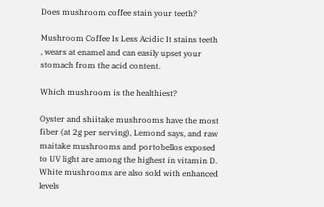Does mushroom coffee stain your teeth?

Mushroom Coffee Is Less Acidic It stains teeth , wears at enamel and can easily upset your stomach from the acid content.

Which mushroom is the healthiest?

Oyster and shiitake mushrooms have the most fiber (at 2g per serving), Lemond says, and raw maitake mushrooms and portobellos exposed to UV light are among the highest in vitamin D. White mushrooms are also sold with enhanced levels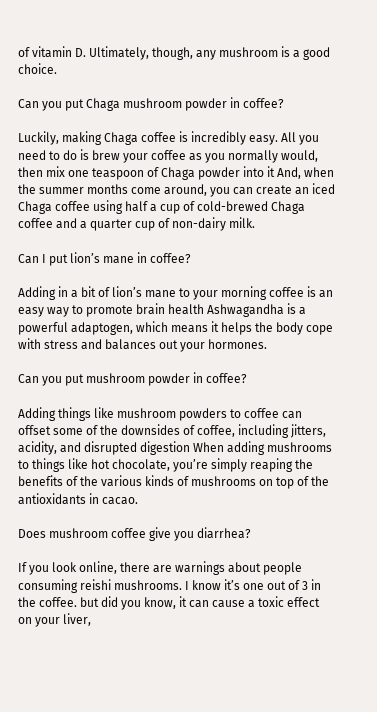of vitamin D. Ultimately, though, any mushroom is a good choice.

Can you put Chaga mushroom powder in coffee?

Luckily, making Chaga coffee is incredibly easy. All you need to do is brew your coffee as you normally would, then mix one teaspoon of Chaga powder into it And, when the summer months come around, you can create an iced Chaga coffee using half a cup of cold-brewed Chaga coffee and a quarter cup of non-dairy milk.

Can I put lion’s mane in coffee?

Adding in a bit of lion’s mane to your morning coffee is an easy way to promote brain health Ashwagandha is a powerful adaptogen, which means it helps the body cope with stress and balances out your hormones.

Can you put mushroom powder in coffee?

Adding things like mushroom powders to coffee can offset some of the downsides of coffee, including jitters, acidity, and disrupted digestion When adding mushrooms to things like hot chocolate, you’re simply reaping the benefits of the various kinds of mushrooms on top of the antioxidants in cacao.

Does mushroom coffee give you diarrhea?

If you look online, there are warnings about people consuming reishi mushrooms. I know it’s one out of 3 in the coffee. but did you know, it can cause a toxic effect on your liver,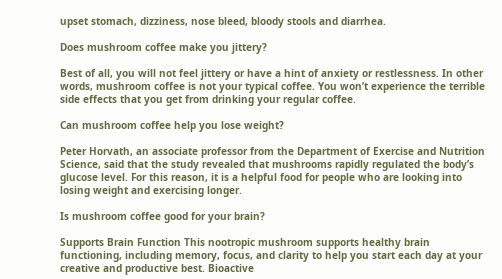upset stomach, dizziness, nose bleed, bloody stools and diarrhea.

Does mushroom coffee make you jittery?

Best of all, you will not feel jittery or have a hint of anxiety or restlessness. In other words, mushroom coffee is not your typical coffee. You won’t experience the terrible side effects that you get from drinking your regular coffee.

Can mushroom coffee help you lose weight?

Peter Horvath, an associate professor from the Department of Exercise and Nutrition Science, said that the study revealed that mushrooms rapidly regulated the body’s glucose level. For this reason, it is a helpful food for people who are looking into losing weight and exercising longer.

Is mushroom coffee good for your brain?

Supports Brain Function This nootropic mushroom supports healthy brain functioning, including memory, focus, and clarity to help you start each day at your creative and productive best. Bioactive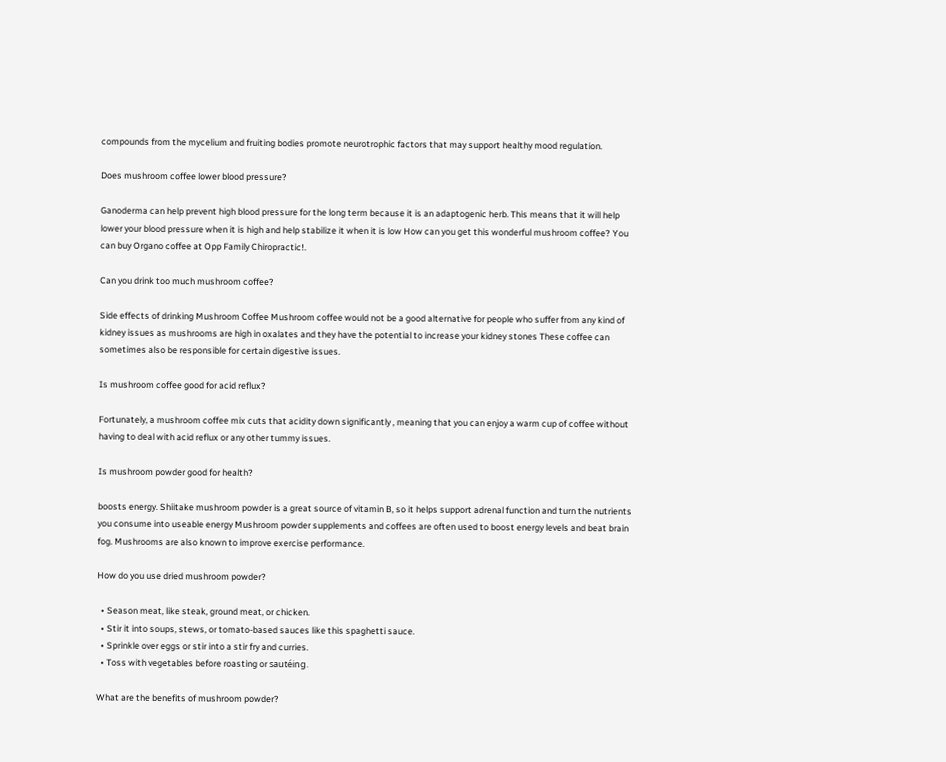compounds from the mycelium and fruiting bodies promote neurotrophic factors that may support healthy mood regulation.

Does mushroom coffee lower blood pressure?

Ganoderma can help prevent high blood pressure for the long term because it is an adaptogenic herb. This means that it will help lower your blood pressure when it is high and help stabilize it when it is low How can you get this wonderful mushroom coffee? You can buy Organo coffee at Opp Family Chiropractic!.

Can you drink too much mushroom coffee?

Side effects of drinking Mushroom Coffee Mushroom coffee would not be a good alternative for people who suffer from any kind of kidney issues as mushrooms are high in oxalates and they have the potential to increase your kidney stones These coffee can sometimes also be responsible for certain digestive issues.

Is mushroom coffee good for acid reflux?

Fortunately, a mushroom coffee mix cuts that acidity down significantly , meaning that you can enjoy a warm cup of coffee without having to deal with acid reflux or any other tummy issues.

Is mushroom powder good for health?

boosts energy. Shiitake mushroom powder is a great source of vitamin B, so it helps support adrenal function and turn the nutrients you consume into useable energy Mushroom powder supplements and coffees are often used to boost energy levels and beat brain fog. Mushrooms are also known to improve exercise performance.

How do you use dried mushroom powder?

  • Season meat, like steak, ground meat, or chicken.
  • Stir it into soups, stews, or tomato-based sauces like this spaghetti sauce.
  • Sprinkle over eggs or stir into a stir fry and curries.
  • Toss with vegetables before roasting or sautéing.

What are the benefits of mushroom powder?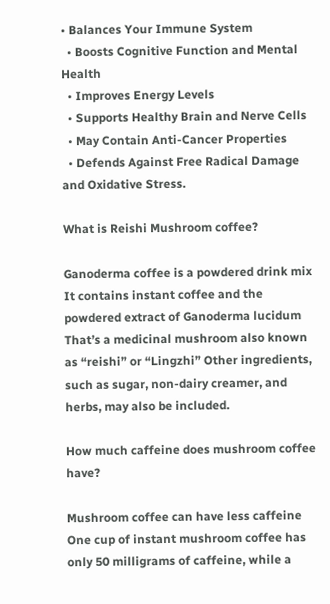• Balances Your Immune System
  • Boosts Cognitive Function and Mental Health
  • Improves Energy Levels
  • Supports Healthy Brain and Nerve Cells
  • May Contain Anti-Cancer Properties
  • Defends Against Free Radical Damage and Oxidative Stress.

What is Reishi Mushroom coffee?

Ganoderma coffee is a powdered drink mix It contains instant coffee and the powdered extract of Ganoderma lucidum That’s a medicinal mushroom also known as “reishi” or “Lingzhi” Other ingredients, such as sugar, non-dairy creamer, and herbs, may also be included.

How much caffeine does mushroom coffee have?

Mushroom coffee can have less caffeine One cup of instant mushroom coffee has only 50 milligrams of caffeine, while a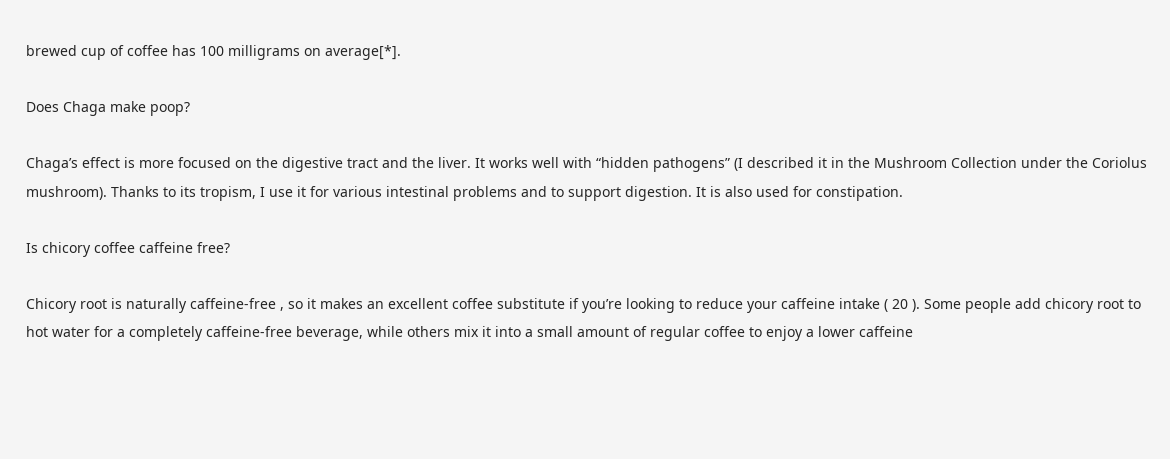brewed cup of coffee has 100 milligrams on average[*].

Does Chaga make poop?

Chaga’s effect is more focused on the digestive tract and the liver. It works well with “hidden pathogens” (I described it in the Mushroom Collection under the Coriolus mushroom). Thanks to its tropism, I use it for various intestinal problems and to support digestion. It is also used for constipation.

Is chicory coffee caffeine free?

Chicory root is naturally caffeine-free , so it makes an excellent coffee substitute if you’re looking to reduce your caffeine intake ( 20 ). Some people add chicory root to hot water for a completely caffeine-free beverage, while others mix it into a small amount of regular coffee to enjoy a lower caffeine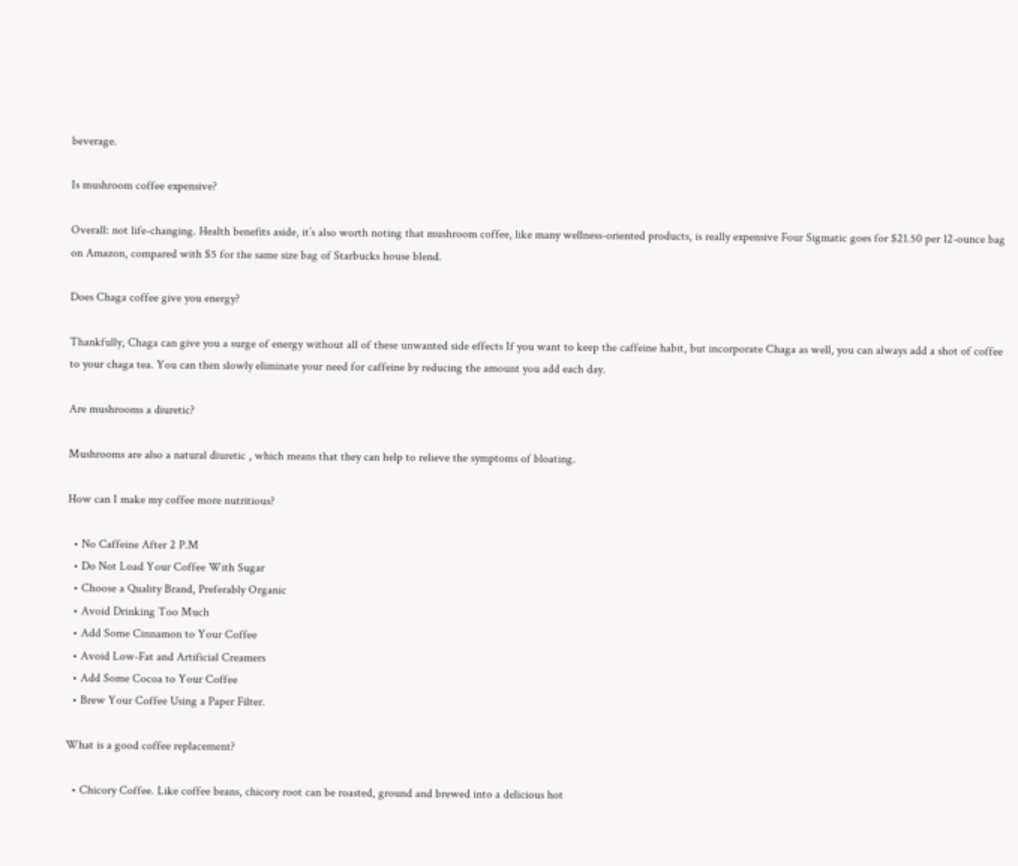beverage.

Is mushroom coffee expensive?

Overall: not life-changing. Health benefits aside, it’s also worth noting that mushroom coffee, like many wellness-oriented products, is really expensive Four Sigmatic goes for $21.50 per 12-ounce bag on Amazon, compared with $5 for the same size bag of Starbucks house blend.

Does Chaga coffee give you energy?

Thankfully, Chaga can give you a surge of energy without all of these unwanted side effects If you want to keep the caffeine habit, but incorporate Chaga as well, you can always add a shot of coffee to your chaga tea. You can then slowly eliminate your need for caffeine by reducing the amount you add each day.

Are mushrooms a diuretic?

Mushrooms are also a natural diuretic , which means that they can help to relieve the symptoms of bloating.

How can I make my coffee more nutritious?

  • No Caffeine After 2 P.M
  • Do Not Load Your Coffee With Sugar
  • Choose a Quality Brand, Preferably Organic
  • Avoid Drinking Too Much
  • Add Some Cinnamon to Your Coffee
  • Avoid Low-Fat and Artificial Creamers
  • Add Some Cocoa to Your Coffee
  • Brew Your Coffee Using a Paper Filter.

What is a good coffee replacement?

  • Chicory Coffee. Like coffee beans, chicory root can be roasted, ground and brewed into a delicious hot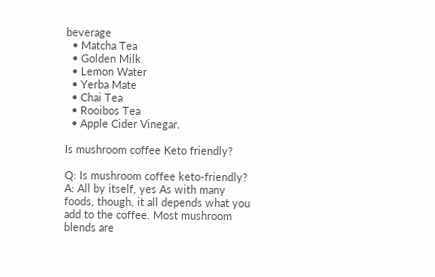beverage
  • Matcha Tea
  • Golden Milk
  • Lemon Water
  • Yerba Mate
  • Chai Tea
  • Rooibos Tea
  • Apple Cider Vinegar.

Is mushroom coffee Keto friendly?

Q: Is mushroom coffee keto-friendly? A: All by itself, yes As with many foods, though, it all depends what you add to the coffee. Most mushroom blends are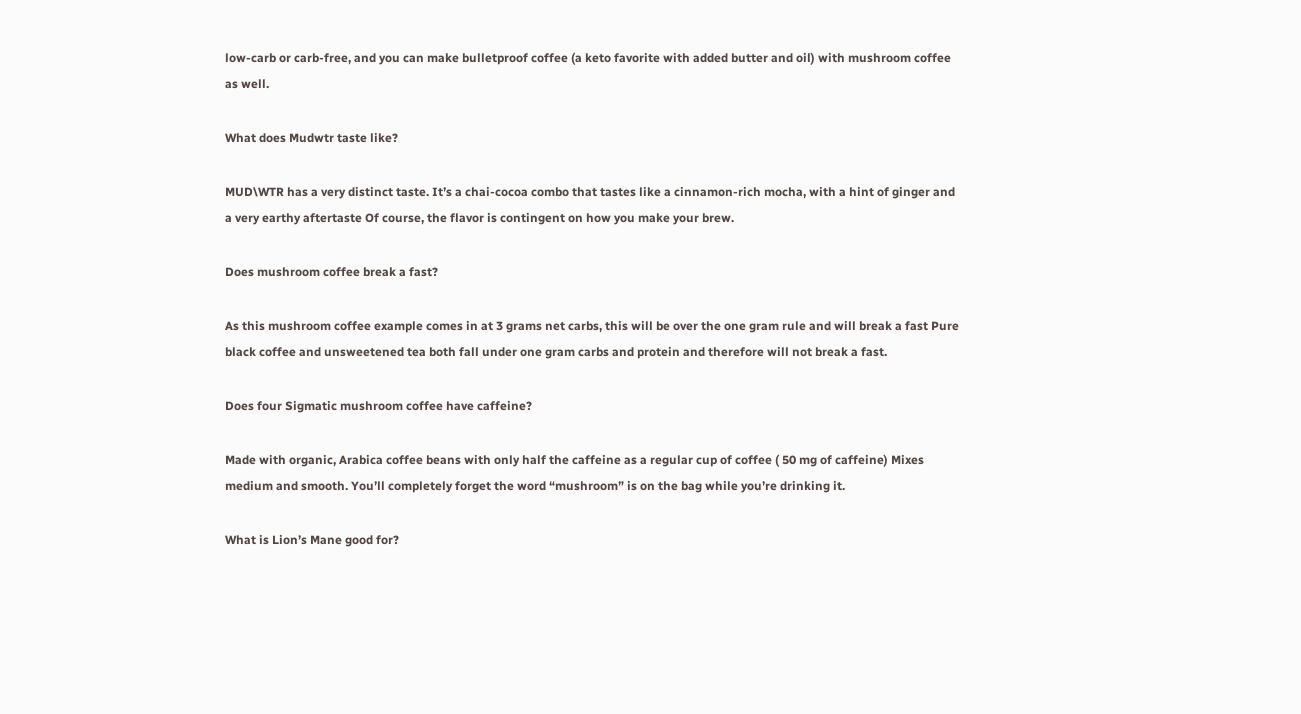low-carb or carb-free, and you can make bulletproof coffee (a keto favorite with added butter and oil) with mushroom coffee as well.

What does Mudwtr taste like?

MUD\WTR has a very distinct taste. It’s a chai-cocoa combo that tastes like a cinnamon-rich mocha, with a hint of ginger and a very earthy aftertaste Of course, the flavor is contingent on how you make your brew.

Does mushroom coffee break a fast?

As this mushroom coffee example comes in at 3 grams net carbs, this will be over the one gram rule and will break a fast Pure black coffee and unsweetened tea both fall under one gram carbs and protein and therefore will not break a fast.

Does four Sigmatic mushroom coffee have caffeine?

Made with organic, Arabica coffee beans with only half the caffeine as a regular cup of coffee ( 50 mg of caffeine) Mixes medium and smooth. You’ll completely forget the word “mushroom” is on the bag while you’re drinking it.

What is Lion’s Mane good for?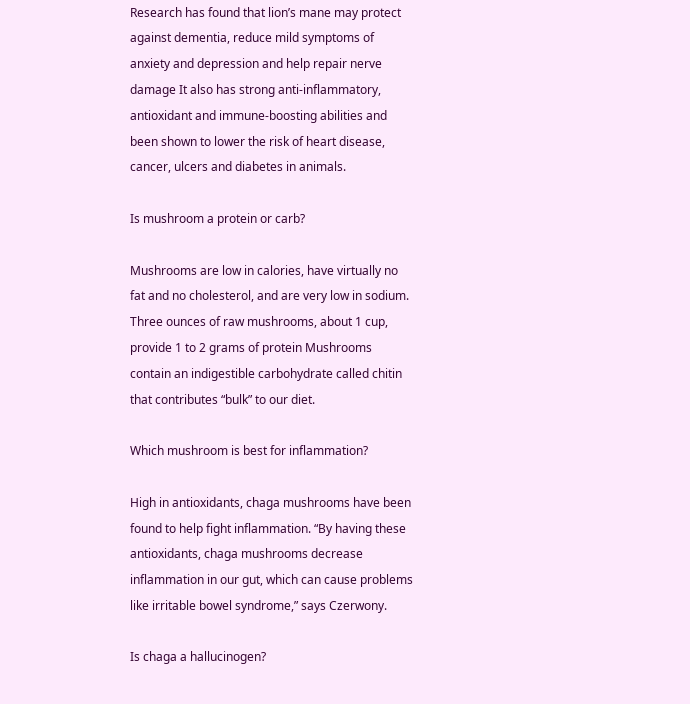Research has found that lion’s mane may protect against dementia, reduce mild symptoms of anxiety and depression and help repair nerve damage It also has strong anti-inflammatory, antioxidant and immune-boosting abilities and been shown to lower the risk of heart disease, cancer, ulcers and diabetes in animals.

Is mushroom a protein or carb?

Mushrooms are low in calories, have virtually no fat and no cholesterol, and are very low in sodium. Three ounces of raw mushrooms, about 1 cup, provide 1 to 2 grams of protein Mushrooms contain an indigestible carbohydrate called chitin that contributes “bulk” to our diet.

Which mushroom is best for inflammation?

High in antioxidants, chaga mushrooms have been found to help fight inflammation. “By having these antioxidants, chaga mushrooms decrease inflammation in our gut, which can cause problems like irritable bowel syndrome,” says Czerwony.

Is chaga a hallucinogen?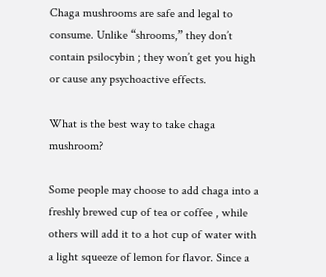Chaga mushrooms are safe and legal to consume. Unlike “shrooms,” they don’t contain psilocybin ; they won’t get you high or cause any psychoactive effects.

What is the best way to take chaga mushroom?

Some people may choose to add chaga into a freshly brewed cup of tea or coffee , while others will add it to a hot cup of water with a light squeeze of lemon for flavor. Since a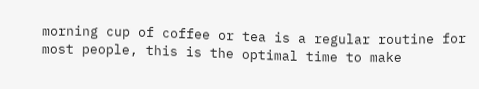morning cup of coffee or tea is a regular routine for most people, this is the optimal time to make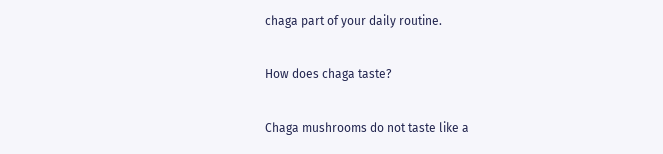chaga part of your daily routine.

How does chaga taste?

Chaga mushrooms do not taste like a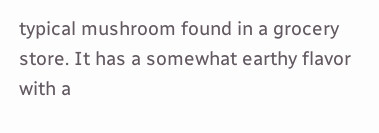typical mushroom found in a grocery store. It has a somewhat earthy flavor with a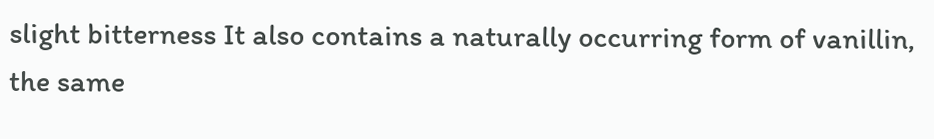slight bitterness It also contains a naturally occurring form of vanillin, the same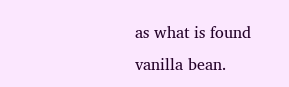as what is found vanilla bean.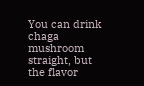You can drink chaga mushroom straight, but the flavor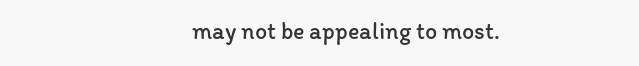may not be appealing to most.